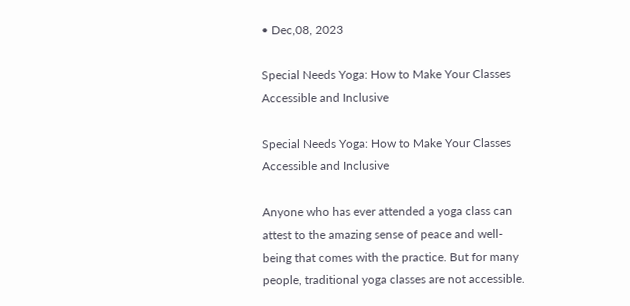• Dec,08, 2023

Special Needs Yoga: How to Make Your Classes Accessible and Inclusive

Special Needs Yoga: How to Make Your Classes Accessible and Inclusive

Anyone who has ever attended a yoga class can attest to the amazing sense of peace and well-being that comes with the practice. But for many people, traditional yoga classes are not accessible.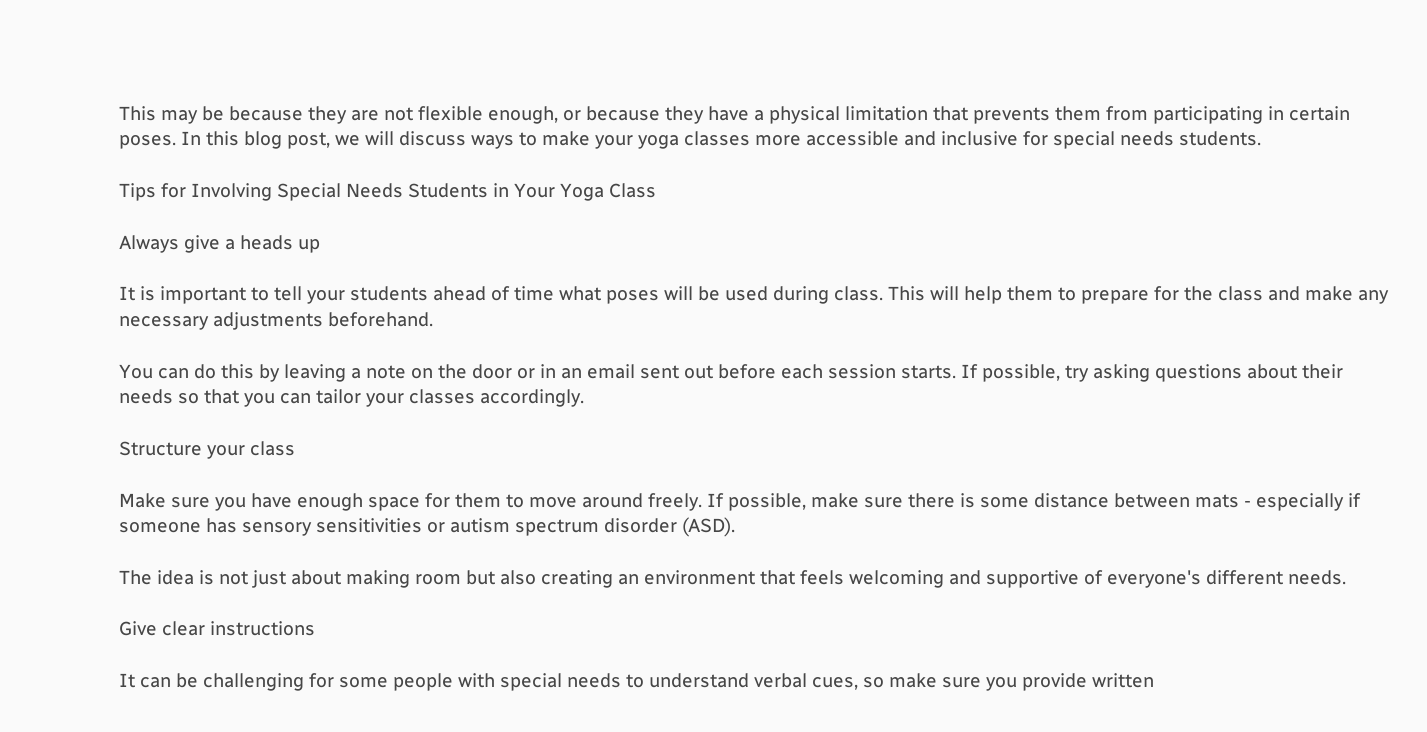This may be because they are not flexible enough, or because they have a physical limitation that prevents them from participating in certain poses. In this blog post, we will discuss ways to make your yoga classes more accessible and inclusive for special needs students.

Tips for Involving Special Needs Students in Your Yoga Class

Always give a heads up

It is important to tell your students ahead of time what poses will be used during class. This will help them to prepare for the class and make any necessary adjustments beforehand.

You can do this by leaving a note on the door or in an email sent out before each session starts. If possible, try asking questions about their needs so that you can tailor your classes accordingly.

Structure your class

Make sure you have enough space for them to move around freely. If possible, make sure there is some distance between mats - especially if someone has sensory sensitivities or autism spectrum disorder (ASD).

The idea is not just about making room but also creating an environment that feels welcoming and supportive of everyone's different needs.

Give clear instructions

It can be challenging for some people with special needs to understand verbal cues, so make sure you provide written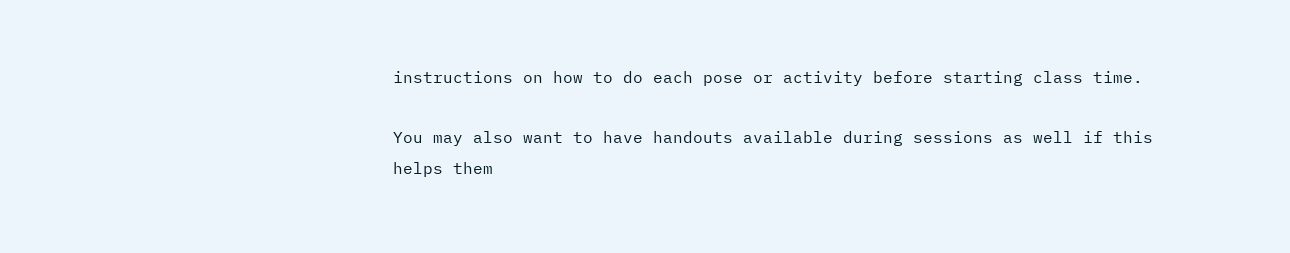instructions on how to do each pose or activity before starting class time.

You may also want to have handouts available during sessions as well if this helps them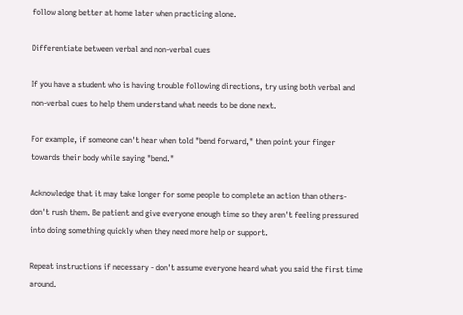follow along better at home later when practicing alone.

Differentiate between verbal and non-verbal cues

If you have a student who is having trouble following directions, try using both verbal and non-verbal cues to help them understand what needs to be done next.

For example, if someone can't hear when told "bend forward," then point your finger towards their body while saying "bend."

Acknowledge that it may take longer for some people to complete an action than others- don't rush them. Be patient and give everyone enough time so they aren't feeling pressured into doing something quickly when they need more help or support.

Repeat instructions if necessary - don't assume everyone heard what you said the first time around.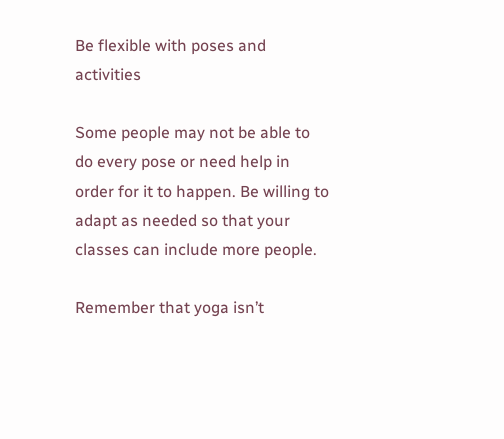Be flexible with poses and activities

Some people may not be able to do every pose or need help in order for it to happen. Be willing to adapt as needed so that your classes can include more people.

Remember that yoga isn’t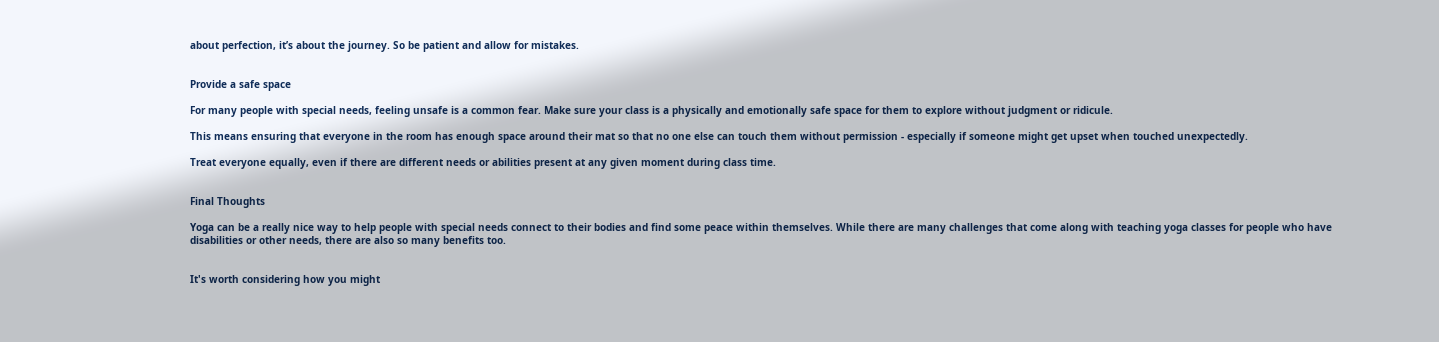about perfection, it’s about the journey. So be patient and allow for mistakes.


Provide a safe space

For many people with special needs, feeling unsafe is a common fear. Make sure your class is a physically and emotionally safe space for them to explore without judgment or ridicule.

This means ensuring that everyone in the room has enough space around their mat so that no one else can touch them without permission - especially if someone might get upset when touched unexpectedly.

Treat everyone equally, even if there are different needs or abilities present at any given moment during class time.


Final Thoughts

Yoga can be a really nice way to help people with special needs connect to their bodies and find some peace within themselves. While there are many challenges that come along with teaching yoga classes for people who have disabilities or other needs, there are also so many benefits too.


It's worth considering how you might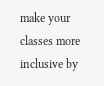make your classes more inclusive by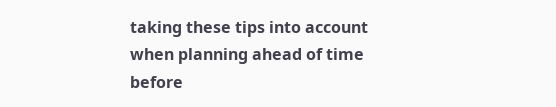taking these tips into account when planning ahead of time before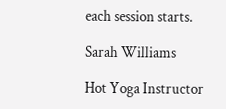each session starts.

Sarah Williams

Hot Yoga Instructor